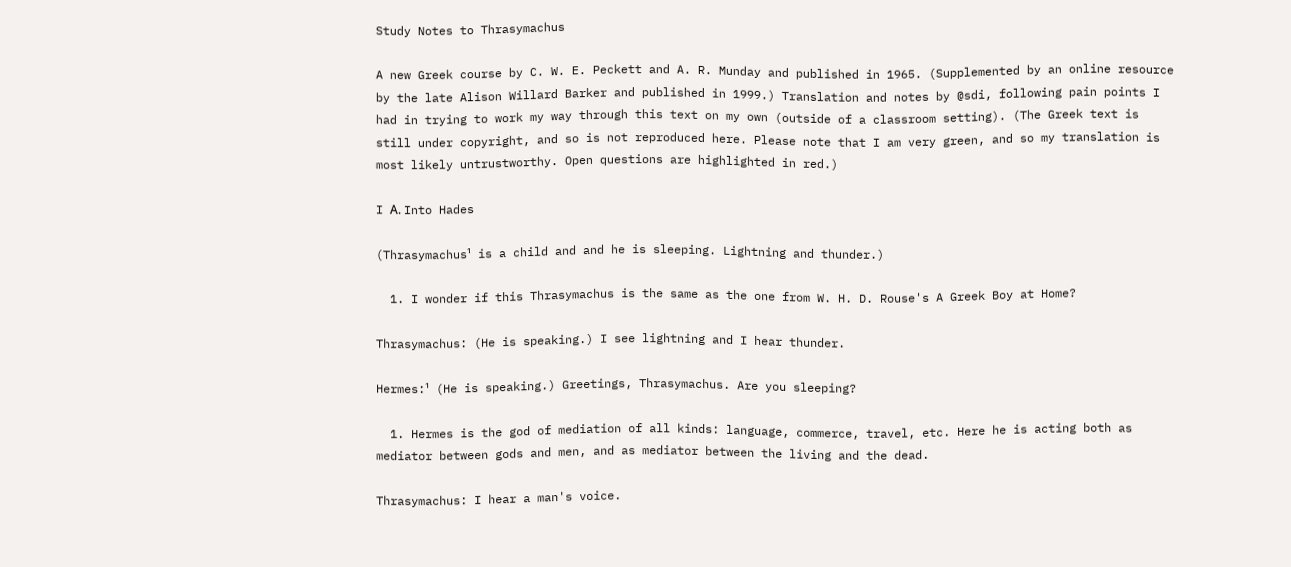Study Notes to Thrasymachus

A new Greek course by C. W. E. Peckett and A. R. Munday and published in 1965. (Supplemented by an online resource by the late Alison Willard Barker and published in 1999.) Translation and notes by @sdi, following pain points I had in trying to work my way through this text on my own (outside of a classroom setting). (The Greek text is still under copyright, and so is not reproduced here. Please note that I am very green, and so my translation is most likely untrustworthy. Open questions are highlighted in red.)

I Α. Into Hades

(Thrasymachus¹ is a child and and he is sleeping. Lightning and thunder.)

  1. I wonder if this Thrasymachus is the same as the one from W. H. D. Rouse's A Greek Boy at Home?

Thrasymachus: (He is speaking.) I see lightning and I hear thunder.

Hermes:¹ (He is speaking.) Greetings, Thrasymachus. Are you sleeping?

  1. Hermes is the god of mediation of all kinds: language, commerce, travel, etc. Here he is acting both as mediator between gods and men, and as mediator between the living and the dead.

Thrasymachus: I hear a man's voice.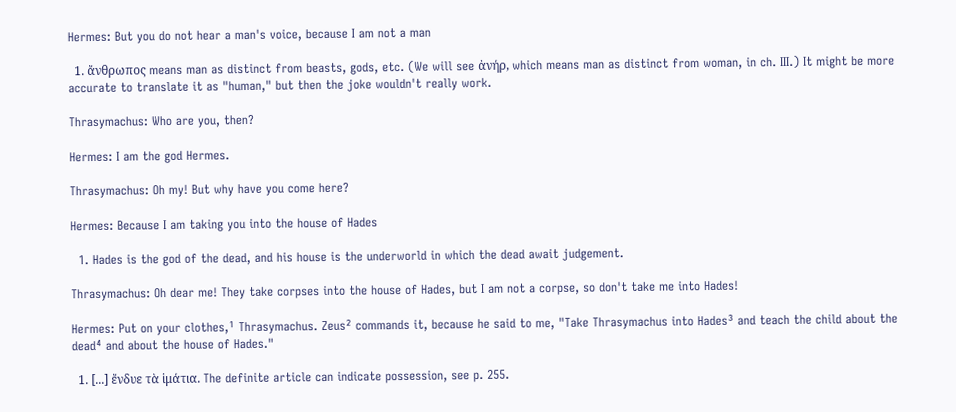Hermes: But you do not hear a man's voice, because I am not a man

  1. ἄνθρωπος means man as distinct from beasts, gods, etc. (We will see ἀνήρ, which means man as distinct from woman, in ch. III.) It might be more accurate to translate it as "human," but then the joke wouldn't really work.

Thrasymachus: Who are you, then?

Hermes: I am the god Hermes.

Thrasymachus: Oh my! But why have you come here?

Hermes: Because I am taking you into the house of Hades

  1. Hades is the god of the dead, and his house is the underworld in which the dead await judgement.

Thrasymachus: Oh dear me! They take corpses into the house of Hades, but I am not a corpse, so don't take me into Hades!

Hermes: Put on your clothes,¹ Thrasymachus. Zeus² commands it, because he said to me, "Take Thrasymachus into Hades³ and teach the child about the dead⁴ and about the house of Hades."

  1. [...] ἔνδυε τὰ ἱμάτια. The definite article can indicate possession, see p. 255.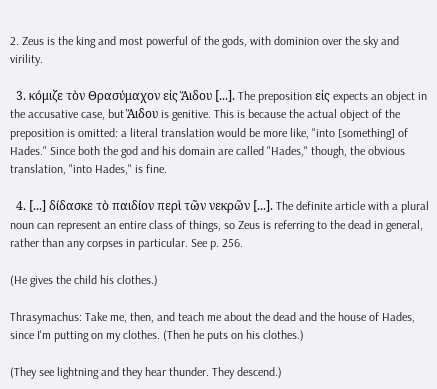2. Zeus is the king and most powerful of the gods, with dominion over the sky and virility.

  3. κόμιζε τὸν Θρασύμαχον εἰς Ἅιδου [...]. The preposition εἰς expects an object in the accusative case, but Ἅιδου is genitive. This is because the actual object of the preposition is omitted: a literal translation would be more like, "into [something] of Hades." Since both the god and his domain are called "Hades," though, the obvious translation, "into Hades," is fine.

  4. [...] δίδασκε τὸ παιδίον περὶ τῶν νεκρῶν [...]. The definite article with a plural noun can represent an entire class of things, so Zeus is referring to the dead in general, rather than any corpses in particular. See p. 256.

(He gives the child his clothes.)

Thrasymachus: Take me, then, and teach me about the dead and the house of Hades, since I'm putting on my clothes. (Then he puts on his clothes.)

(They see lightning and they hear thunder. They descend.)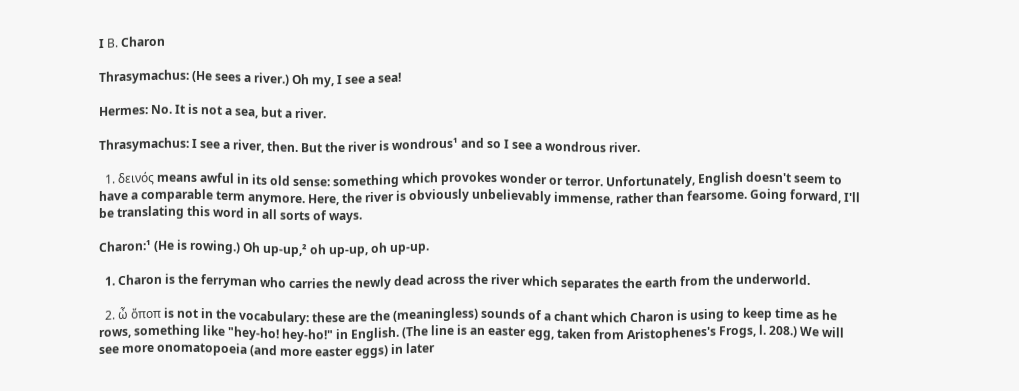I Β. Charon

Thrasymachus: (He sees a river.) Oh my, I see a sea!

Hermes: No. It is not a sea, but a river.

Thrasymachus: I see a river, then. But the river is wondrous¹ and so I see a wondrous river.

  1. δεινός means awful in its old sense: something which provokes wonder or terror. Unfortunately, English doesn't seem to have a comparable term anymore. Here, the river is obviously unbelievably immense, rather than fearsome. Going forward, I'll be translating this word in all sorts of ways.

Charon:¹ (He is rowing.) Oh up-up,² oh up-up, oh up-up.

  1. Charon is the ferryman who carries the newly dead across the river which separates the earth from the underworld.

  2. ὦ ὄποπ is not in the vocabulary: these are the (meaningless) sounds of a chant which Charon is using to keep time as he rows, something like "hey-ho! hey-ho!" in English. (The line is an easter egg, taken from Aristophenes's Frogs, l. 208.) We will see more onomatopoeia (and more easter eggs) in later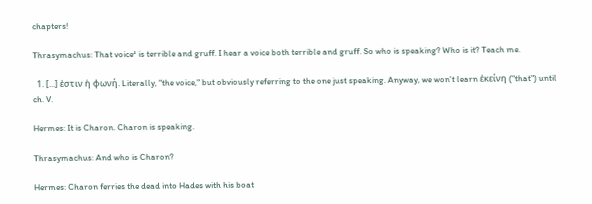chapters!

Thrasymachus: That voice¹ is terrible and gruff. I hear a voice both terrible and gruff. So who is speaking? Who is it? Teach me.

  1. [...] ἐστιν ἡ φωνή. Literally, "the voice," but obviously referring to the one just speaking. Anyway, we won't learn ἐκείνη ("that") until ch. V.

Hermes: It is Charon. Charon is speaking.

Thrasymachus: And who is Charon?

Hermes: Charon ferries the dead into Hades with his boat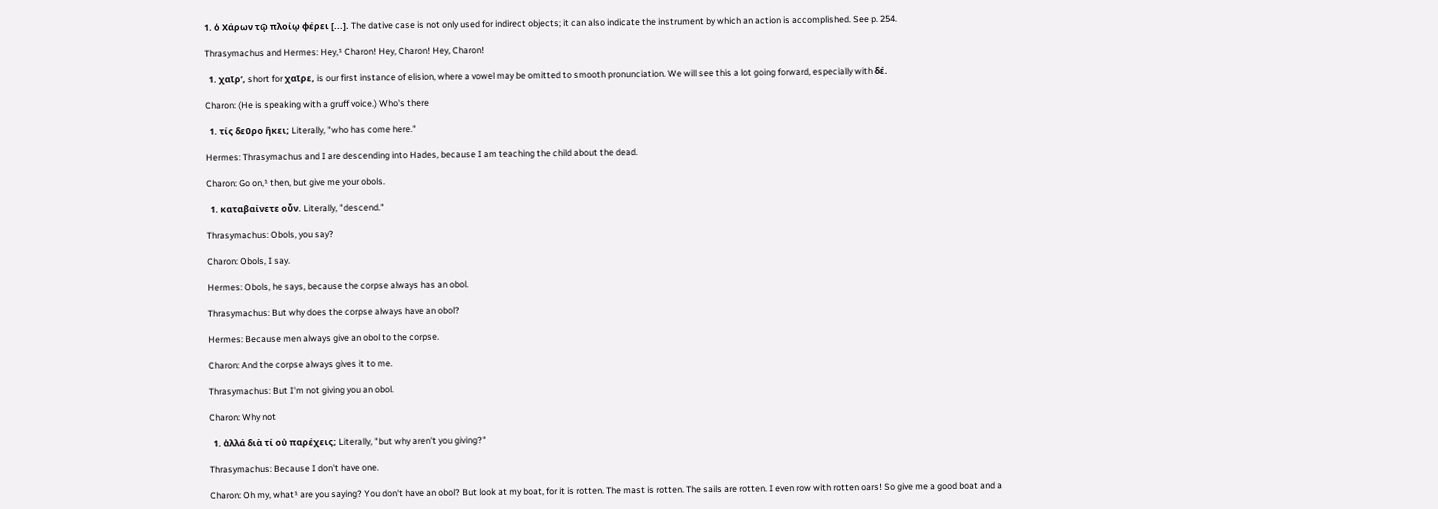1. ὁ Χάρων τῷ πλοίῳ φέρει [...]. The dative case is not only used for indirect objects; it can also indicate the instrument by which an action is accomplished. See p. 254.

Thrasymachus and Hermes: Hey,¹ Charon! Hey, Charon! Hey, Charon!

  1. χαῖρ’, short for χαῖρε, is our first instance of elision, where a vowel may be omitted to smooth pronunciation. We will see this a lot going forward, especially with δέ.

Charon: (He is speaking with a gruff voice.) Who's there

  1. τίς δεῦρο ἥκει; Literally, "who has come here."

Hermes: Thrasymachus and I are descending into Hades, because I am teaching the child about the dead.

Charon: Go on,¹ then, but give me your obols.

  1. καταβαίνετε οὖν. Literally, "descend."

Thrasymachus: Obols, you say?

Charon: Obols, I say.

Hermes: Obols, he says, because the corpse always has an obol.

Thrasymachus: But why does the corpse always have an obol?

Hermes: Because men always give an obol to the corpse.

Charon: And the corpse always gives it to me.

Thrasymachus: But I'm not giving you an obol.

Charon: Why not

  1. ἀλλά διὰ τί οὐ παρέχεις; Literally, "but why aren't you giving?"

Thrasymachus: Because I don't have one.

Charon: Oh my, what¹ are you saying? You don't have an obol? But look at my boat, for it is rotten. The mast is rotten. The sails are rotten. I even row with rotten oars! So give me a good boat and a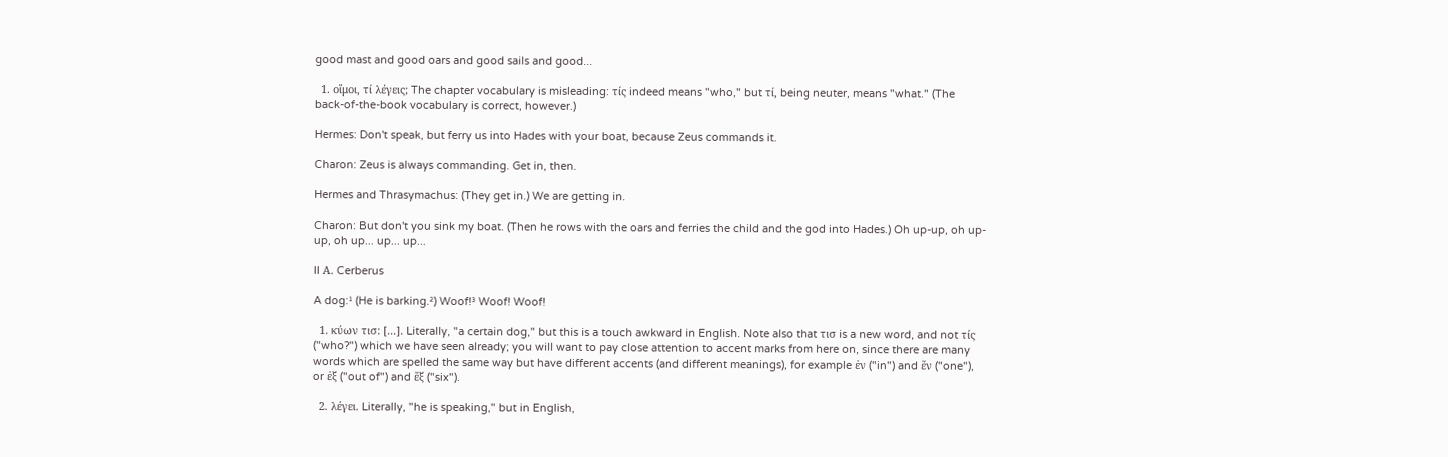good mast and good oars and good sails and good...

  1. οἴμοι, τί λέγεις; The chapter vocabulary is misleading: τίς indeed means "who," but τί, being neuter, means "what." (The back-of-the-book vocabulary is correct, however.)

Hermes: Don't speak, but ferry us into Hades with your boat, because Zeus commands it.

Charon: Zeus is always commanding. Get in, then.

Hermes and Thrasymachus: (They get in.) We are getting in.

Charon: But don't you sink my boat. (Then he rows with the oars and ferries the child and the god into Hades.) Oh up-up, oh up-up, oh up... up... up...

II Α. Cerberus

A dog:¹ (He is barking.²) Woof!³ Woof! Woof!

  1. κύων τισ: [...]. Literally, "a certain dog," but this is a touch awkward in English. Note also that τισ is a new word, and not τίς ("who?") which we have seen already; you will want to pay close attention to accent marks from here on, since there are many words which are spelled the same way but have different accents (and different meanings), for example ἐν ("in") and ἕν ("one"), or ἐξ ("out of") and ἕξ ("six").

  2. λέγει. Literally, "he is speaking," but in English,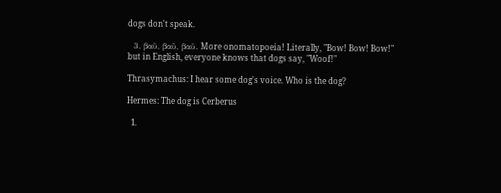dogs don't speak.

  3. βαῦ, βαῦ, βαῦ. More onomatopoeia! Literally, "Bow! Bow! Bow!" but in English, everyone knows that dogs say, "Woof!"

Thrasymachus: I hear some dog's voice. Who is the dog?

Hermes: The dog is Cerberus

  1.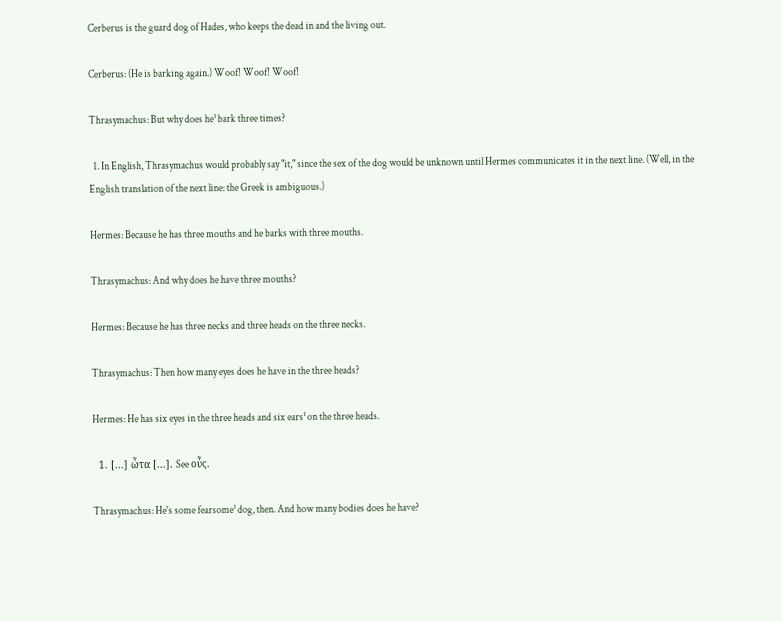Cerberus is the guard dog of Hades, who keeps the dead in and the living out.

Cerberus: (He is barking again.) Woof! Woof! Woof!

Thrasymachus: But why does he¹ bark three times?

  1. In English, Thrasymachus would probably say "it," since the sex of the dog would be unknown until Hermes communicates it in the next line. (Well, in the English translation of the next line: the Greek is ambiguous.)

Hermes: Because he has three mouths and he barks with three mouths.

Thrasymachus: And why does he have three mouths?

Hermes: Because he has three necks and three heads on the three necks.

Thrasymachus: Then how many eyes does he have in the three heads?

Hermes: He has six eyes in the three heads and six ears¹ on the three heads.

  1. [...] ὦτα [...]. See οὖς.

Thrasymachus: He's some fearsome¹ dog, then. And how many bodies does he have?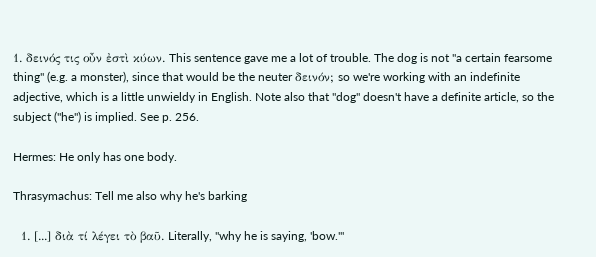1. δεινός τις οὖν ἐστὶ κύων. This sentence gave me a lot of trouble. The dog is not "a certain fearsome thing" (e.g. a monster), since that would be the neuter δεινόν; so we're working with an indefinite adjective, which is a little unwieldy in English. Note also that "dog" doesn't have a definite article, so the subject ("he") is implied. See p. 256.

Hermes: He only has one body.

Thrasymachus: Tell me also why he's barking

  1. [...] διὰ τί λέγει τὸ βαῦ. Literally, "why he is saying, 'bow.'"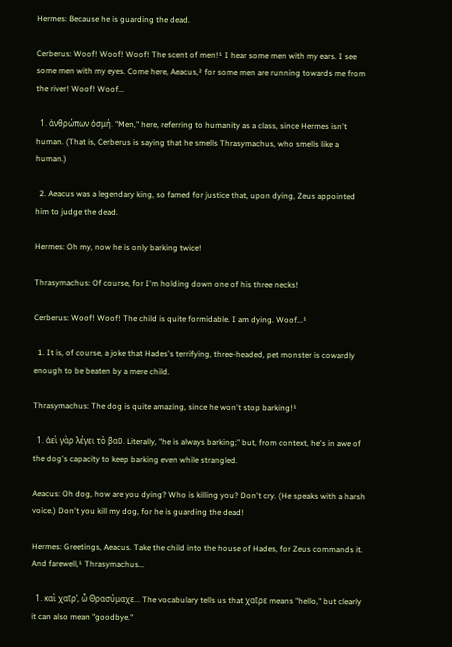Hermes: Because he is guarding the dead.

Cerberus: Woof! Woof! Woof! The scent of men!¹ I hear some men with my ears. I see some men with my eyes. Come here, Aeacus,² for some men are running towards me from the river! Woof! Woof...

  1. ἀνθρώπων ὀσμή. "Men," here, referring to humanity as a class, since Hermes isn't human. (That is, Cerberus is saying that he smells Thrasymachus, who smells like a human.)

  2. Aeacus was a legendary king, so famed for justice that, upon dying, Zeus appointed him to judge the dead.

Hermes: Oh my, now he is only barking twice!

Thrasymachus: Of course, for I'm holding down one of his three necks!

Cerberus: Woof! Woof! The child is quite formidable. I am dying. Woof...¹

  1. It is, of course, a joke that Hades's terrifying, three-headed, pet monster is cowardly enough to be beaten by a mere child.

Thrasymachus: The dog is quite amazing, since he won't stop barking!¹

  1. ἀεὶ γὰρ λέγει τὸ βαῦ. Literally, "he is always barking;" but, from context, he's in awe of the dog's capacity to keep barking even while strangled.

Aeacus: Oh dog, how are you dying? Who is killing you? Don't cry. (He speaks with a harsh voice.) Don't you kill my dog, for he is guarding the dead!

Hermes: Greetings, Aeacus. Take the child into the house of Hades, for Zeus commands it. And farewell,¹ Thrasymachus...

  1. καὶ χαῖρ’, ὦ Θρασύμαχε... The vocabulary tells us that χαῖρε means "hello," but clearly it can also mean "goodbye."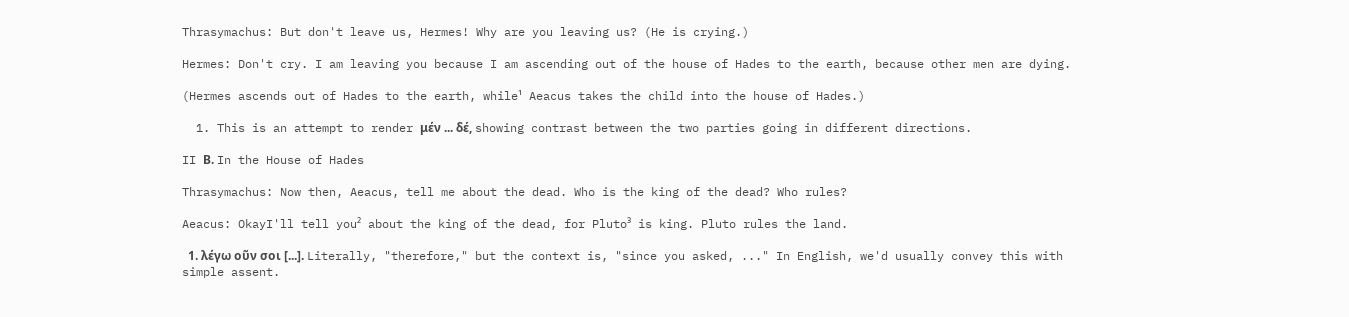Thrasymachus: But don't leave us, Hermes! Why are you leaving us? (He is crying.)

Hermes: Don't cry. I am leaving you because I am ascending out of the house of Hades to the earth, because other men are dying.

(Hermes ascends out of Hades to the earth, while¹ Aeacus takes the child into the house of Hades.)

  1. This is an attempt to render μέν ... δέ, showing contrast between the two parties going in different directions.

II Β. In the House of Hades

Thrasymachus: Now then, Aeacus, tell me about the dead. Who is the king of the dead? Who rules?

Aeacus: OkayI'll tell you² about the king of the dead, for Pluto³ is king. Pluto rules the land.

  1. λέγω οῦν σοι [...]. Literally, "therefore," but the context is, "since you asked, ..." In English, we'd usually convey this with simple assent.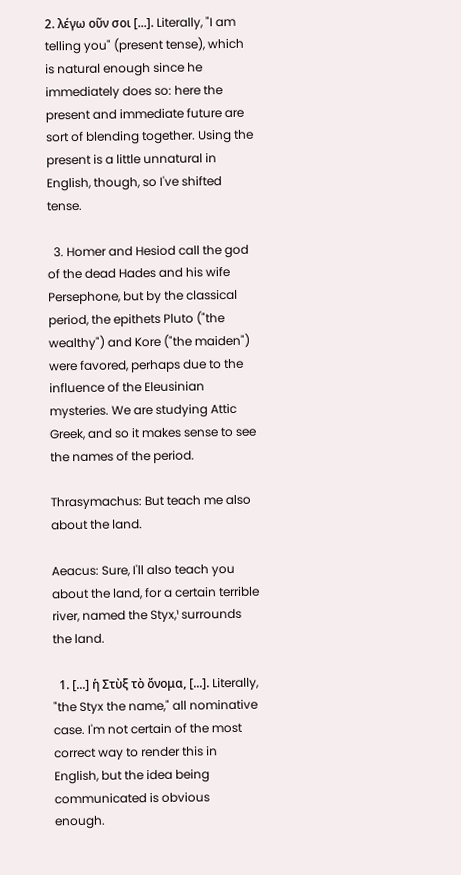2. λέγω οῦν σοι [...]. Literally, "I am telling you" (present tense), which is natural enough since he immediately does so: here the present and immediate future are sort of blending together. Using the present is a little unnatural in English, though, so I've shifted tense.

  3. Homer and Hesiod call the god of the dead Hades and his wife Persephone, but by the classical period, the epithets Pluto ("the wealthy") and Kore ("the maiden") were favored, perhaps due to the influence of the Eleusinian mysteries. We are studying Attic Greek, and so it makes sense to see the names of the period.

Thrasymachus: But teach me also about the land.

Aeacus: Sure, I'll also teach you about the land, for a certain terrible river, named the Styx,¹ surrounds the land.

  1. [...] ἡ Στὺξ τὸ ὄνομα, [...]. Literally, "the Styx the name," all nominative case. I'm not certain of the most correct way to render this in English, but the idea being communicated is obvious enough.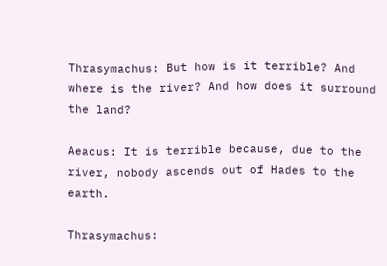Thrasymachus: But how is it terrible? And where is the river? And how does it surround the land?

Aeacus: It is terrible because, due to the river, nobody ascends out of Hades to the earth.

Thrasymachus: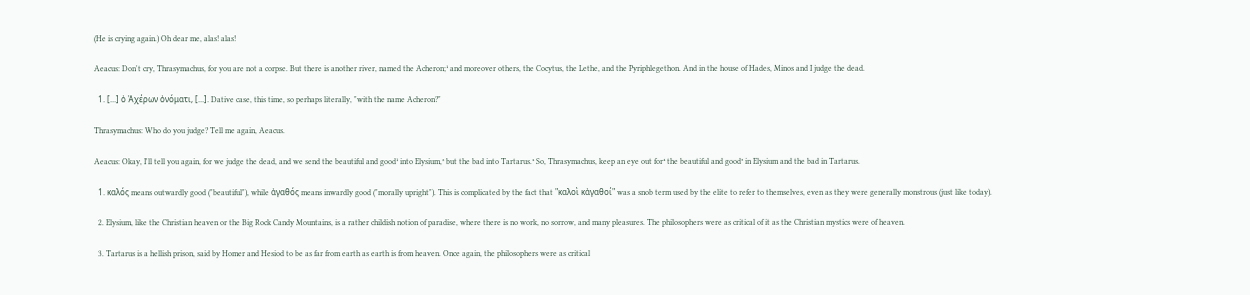(He is crying again.) Oh dear me, alas! alas!

Aeacus: Don't cry, Thrasymachus, for you are not a corpse. But there is another river, named the Acheron;¹ and moreover others, the Cocytus, the Lethe, and the Pyriphlegethon. And in the house of Hades, Minos and I judge the dead.

  1. [...] ὁ Ἀχέρων ὀνόματι, [...]. Dative case, this time, so perhaps literally, "with the name Acheron?"

Thrasymachus: Who do you judge? Tell me again, Aeacus.

Aeacus: Okay, I'll tell you again, for we judge the dead, and we send the beautiful and good¹ into Elysium,² but the bad into Tartarus.³ So, Thrasymachus, keep an eye out for⁴ the beautiful and good⁵ in Elysium and the bad in Tartarus.

  1. καλός means outwardly good ("beautiful"), while ἀγαθός means inwardly good ("morally upright"). This is complicated by the fact that "καλοὶ κἀγαθοί" was a snob term used by the elite to refer to themselves, even as they were generally monstrous (just like today).

  2. Elysium, like the Christian heaven or the Big Rock Candy Mountains, is a rather childish notion of paradise, where there is no work, no sorrow, and many pleasures. The philosophers were as critical of it as the Christian mystics were of heaven.

  3. Tartarus is a hellish prison, said by Homer and Hesiod to be as far from earth as earth is from heaven. Once again, the philosophers were as critical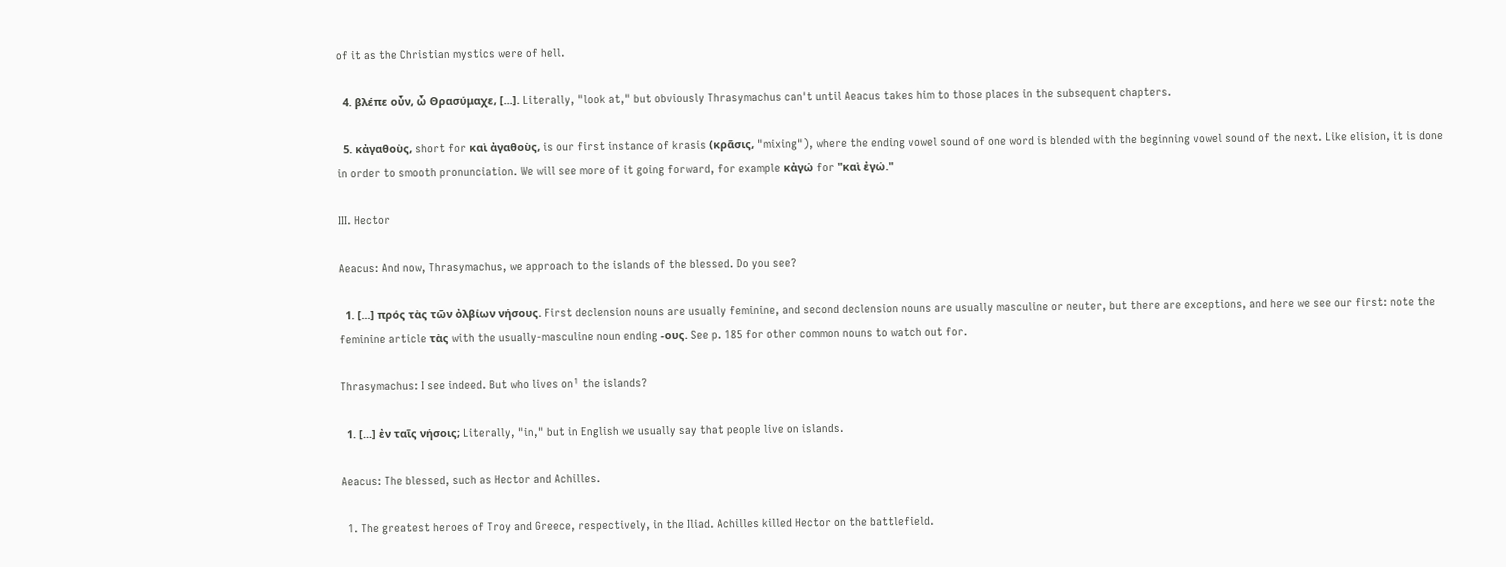of it as the Christian mystics were of hell.

  4. βλέπε οὖν, ὦ Θρασύμαχε, [...]. Literally, "look at," but obviously Thrasymachus can't until Aeacus takes him to those places in the subsequent chapters.

  5. κἀγαθοὺς, short for καὶ ἀγαθοὺς, is our first instance of krasis (κρᾶσις, "mixing"), where the ending vowel sound of one word is blended with the beginning vowel sound of the next. Like elision, it is done in order to smooth pronunciation. We will see more of it going forward, for example κἀγώ for "καὶ ἐγώ."

III. Hector

Aeacus: And now, Thrasymachus, we approach to the islands of the blessed. Do you see?

  1. [...] πρός τὰς τῶν ὀλβίων νήσους. First declension nouns are usually feminine, and second declension nouns are usually masculine or neuter, but there are exceptions, and here we see our first: note the feminine article τὰς with the usually-masculine noun ending -ους. See p. 185 for other common nouns to watch out for.

Thrasymachus: I see indeed. But who lives on¹ the islands?

  1. [...] ἐν ταῖς νήσοις; Literally, "in," but in English we usually say that people live on islands.

Aeacus: The blessed, such as Hector and Achilles.

  1. The greatest heroes of Troy and Greece, respectively, in the Iliad. Achilles killed Hector on the battlefield.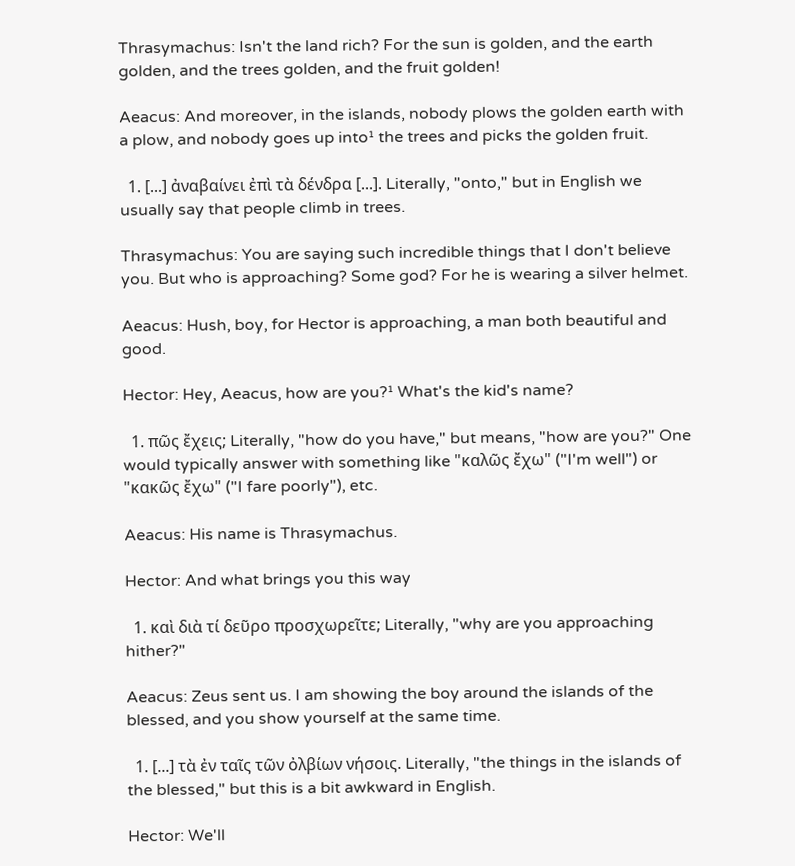Thrasymachus: Isn't the land rich? For the sun is golden, and the earth golden, and the trees golden, and the fruit golden!

Aeacus: And moreover, in the islands, nobody plows the golden earth with a plow, and nobody goes up into¹ the trees and picks the golden fruit.

  1. [...] ἀναβαίνει ἐπὶ τὰ δένδρα [...]. Literally, "onto," but in English we usually say that people climb in trees.

Thrasymachus: You are saying such incredible things that I don't believe you. But who is approaching? Some god? For he is wearing a silver helmet.

Aeacus: Hush, boy, for Hector is approaching, a man both beautiful and good.

Hector: Hey, Aeacus, how are you?¹ What's the kid's name?

  1. πῶς ἔχεις; Literally, "how do you have," but means, "how are you?" One would typically answer with something like "καλῶς ἔχω" ("I'm well") or "κακῶς ἔχω" ("I fare poorly"), etc.

Aeacus: His name is Thrasymachus.

Hector: And what brings you this way

  1. καὶ διὰ τί δεῦρο προσχωρεῖτε; Literally, "why are you approaching hither?"

Aeacus: Zeus sent us. I am showing the boy around the islands of the blessed, and you show yourself at the same time.

  1. [...] τὰ ἐν ταῖς τῶν ὀλβίων νήσοις. Literally, "the things in the islands of the blessed," but this is a bit awkward in English.

Hector: We'll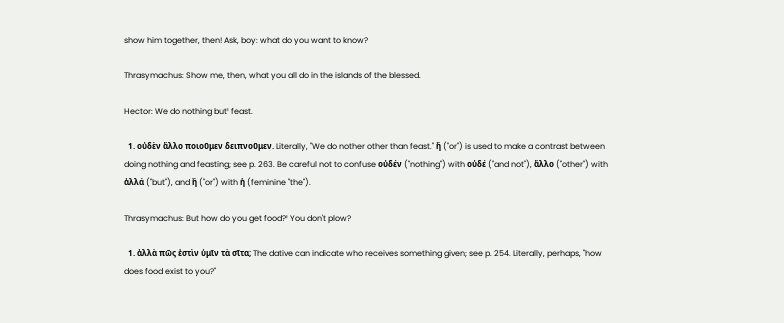show him together, then! Ask, boy: what do you want to know?

Thrasymachus: Show me, then, what you all do in the islands of the blessed.

Hector: We do nothing but¹ feast.

  1. οὐδὲν ἄλλο ποιοῦμεν δειπνοῦμεν. Literally, "We do nother other than feast." ἤ ("or") is used to make a contrast between doing nothing and feasting; see p. 263. Be careful not to confuse οὐδέν ("nothing") with οὐδέ ("and not"), ἄλλο ("other") with ἀλλά ("but"), and ἢ ("or") with ἡ (feminine "the").

Thrasymachus: But how do you get food?¹ You don't plow?

  1. ἀλλὰ πῶς ἐστὶν ὑμῖν τὰ σῖτα; The dative can indicate who receives something given; see p. 254. Literally, perhaps, "how does food exist to you?"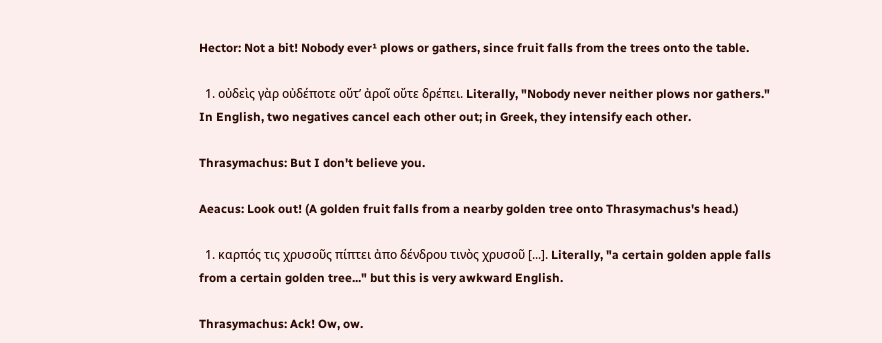Hector: Not a bit! Nobody ever¹ plows or gathers, since fruit falls from the trees onto the table.

  1. οὐδεὶς γὰρ οὐδέποτε οὔτ’ ἀροῖ οὔτε δρέπει. Literally, "Nobody never neither plows nor gathers." In English, two negatives cancel each other out; in Greek, they intensify each other.

Thrasymachus: But I don't believe you.

Aeacus: Look out! (A golden fruit falls from a nearby golden tree onto Thrasymachus's head.)

  1. καρπός τις χρυσοῦς πίπτει ἀπο δένδρου τινὸς χρυσοῦ [...]. Literally, "a certain golden apple falls from a certain golden tree..." but this is very awkward English.

Thrasymachus: Ack! Ow, ow.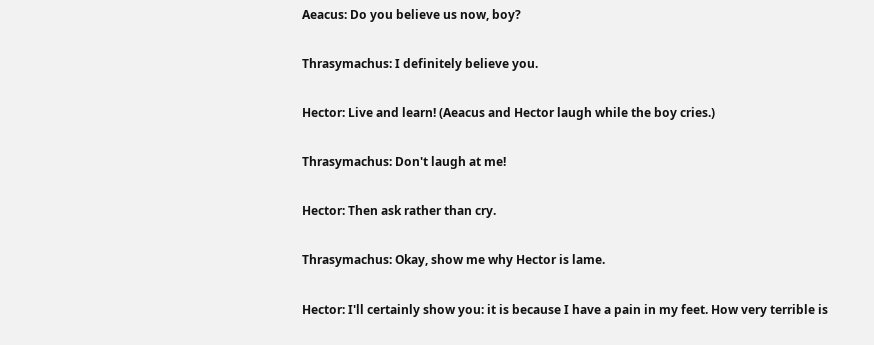Aeacus: Do you believe us now, boy?

Thrasymachus: I definitely believe you.

Hector: Live and learn! (Aeacus and Hector laugh while the boy cries.)

Thrasymachus: Don't laugh at me!

Hector: Then ask rather than cry.

Thrasymachus: Okay, show me why Hector is lame.

Hector: I'll certainly show you: it is because I have a pain in my feet. How very terrible is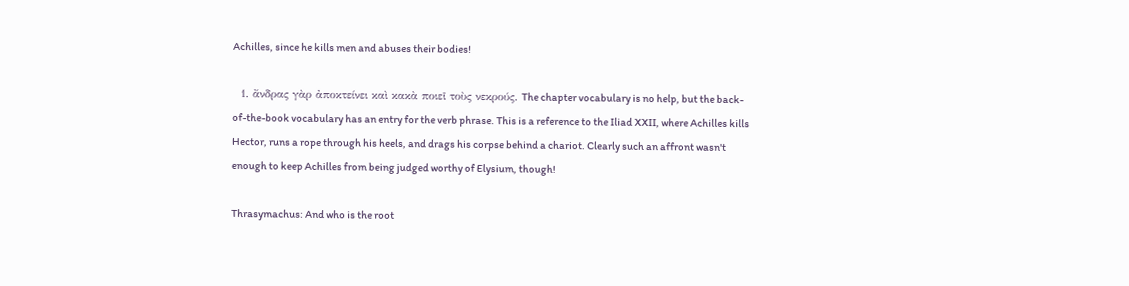Achilles, since he kills men and abuses their bodies!

  1. ἄνδρας γὰρ ἀποκτείνει καὶ κακὰ ποιεῖ τοὺς νεκρούς. The chapter vocabulary is no help, but the back-of-the-book vocabulary has an entry for the verb phrase. This is a reference to the Iliad XXII, where Achilles kills Hector, runs a rope through his heels, and drags his corpse behind a chariot. Clearly such an affront wasn't enough to keep Achilles from being judged worthy of Elysium, though!

Thrasymachus: And who is the root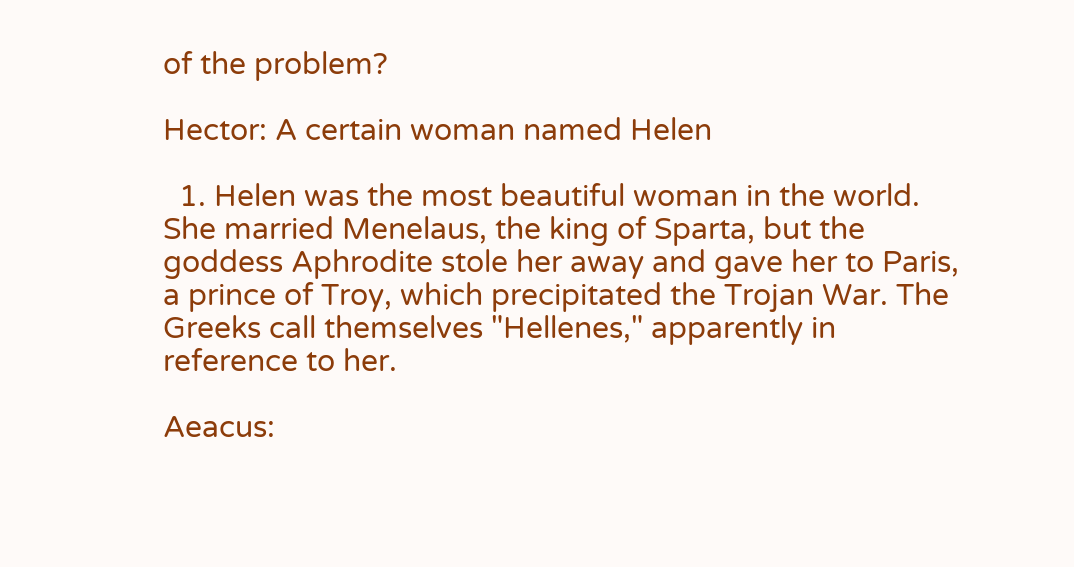of the problem?

Hector: A certain woman named Helen

  1. Helen was the most beautiful woman in the world. She married Menelaus, the king of Sparta, but the goddess Aphrodite stole her away and gave her to Paris, a prince of Troy, which precipitated the Trojan War. The Greeks call themselves "Hellenes," apparently in reference to her.

Aeacus: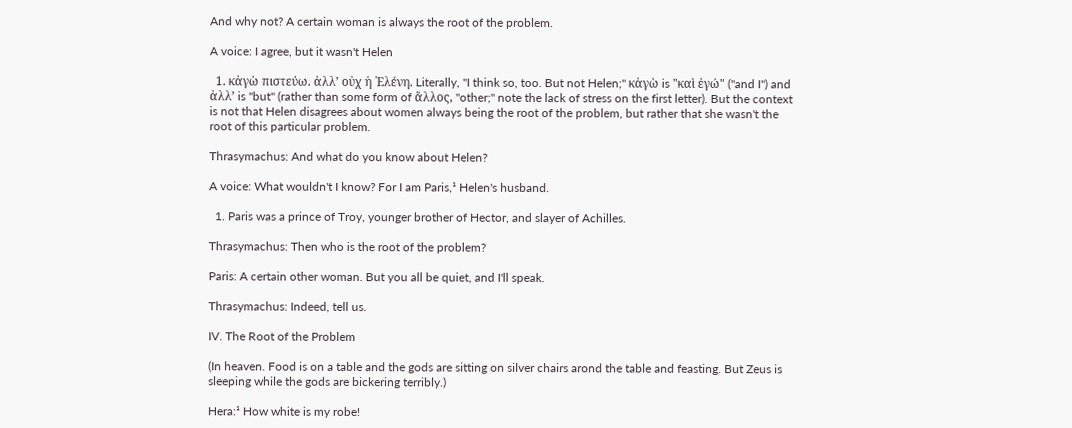And why not? A certain woman is always the root of the problem.

A voice: I agree, but it wasn't Helen

  1. κἀγὼ πιστεύω. ἀλλ’ οὐχ ἡ ῾Ελένη. Literally, "I think so, too. But not Helen;" κἀγὼ is "καὶ ἐγώ" ("and I") and ἀλλ’ is "but" (rather than some form of ἄλλος, "other;" note the lack of stress on the first letter). But the context is not that Helen disagrees about women always being the root of the problem, but rather that she wasn't the root of this particular problem.

Thrasymachus: And what do you know about Helen?

A voice: What wouldn't I know? For I am Paris,¹ Helen's husband.

  1. Paris was a prince of Troy, younger brother of Hector, and slayer of Achilles.

Thrasymachus: Then who is the root of the problem?

Paris: A certain other woman. But you all be quiet, and I'll speak.

Thrasymachus: Indeed, tell us.

IV. The Root of the Problem

(In heaven. Food is on a table and the gods are sitting on silver chairs arond the table and feasting. But Zeus is sleeping while the gods are bickering terribly.)

Hera:¹ How white is my robe!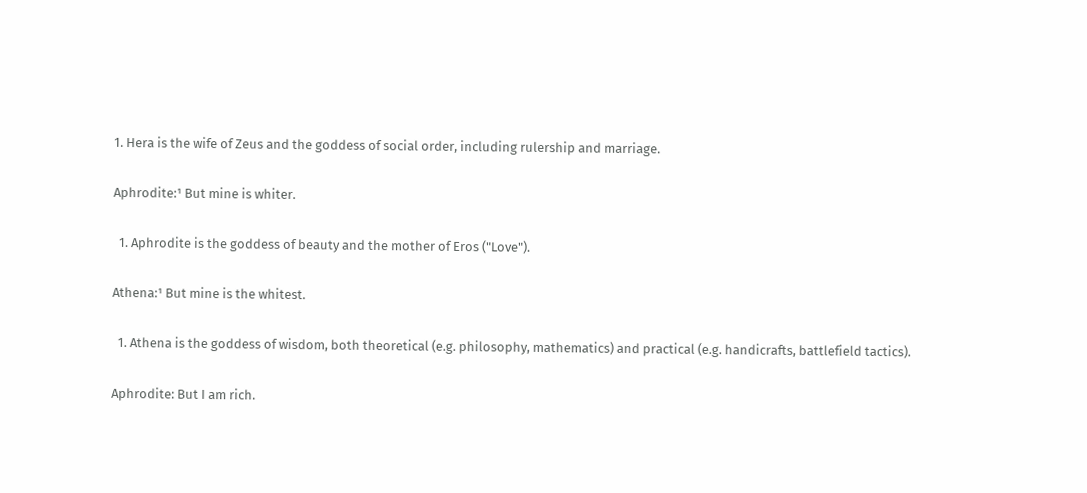1. Hera is the wife of Zeus and the goddess of social order, including rulership and marriage.

Aphrodite:¹ But mine is whiter.

  1. Aphrodite is the goddess of beauty and the mother of Eros ("Love").

Athena:¹ But mine is the whitest.

  1. Athena is the goddess of wisdom, both theoretical (e.g. philosophy, mathematics) and practical (e.g. handicrafts, battlefield tactics).

Aphrodite: But I am rich.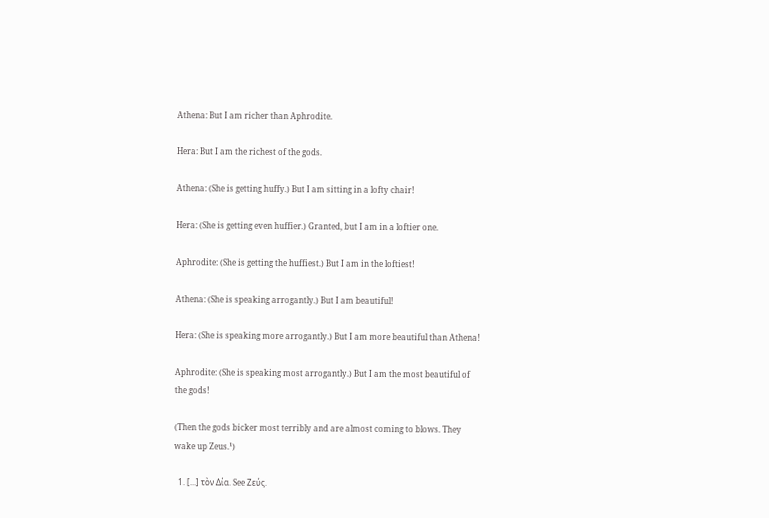Athena: But I am richer than Aphrodite.

Hera: But I am the richest of the gods.

Athena: (She is getting huffy.) But I am sitting in a lofty chair!

Hera: (She is getting even huffier.) Granted, but I am in a loftier one.

Aphrodite: (She is getting the huffiest.) But I am in the loftiest!

Athena: (She is speaking arrogantly.) But I am beautiful!

Hera: (She is speaking more arrogantly.) But I am more beautiful than Athena!

Aphrodite: (She is speaking most arrogantly.) But I am the most beautiful of the gods!

(Then the gods bicker most terribly and are almost coming to blows. They wake up Zeus.¹)

  1. [...] τὸν Δία. See Ζεύς.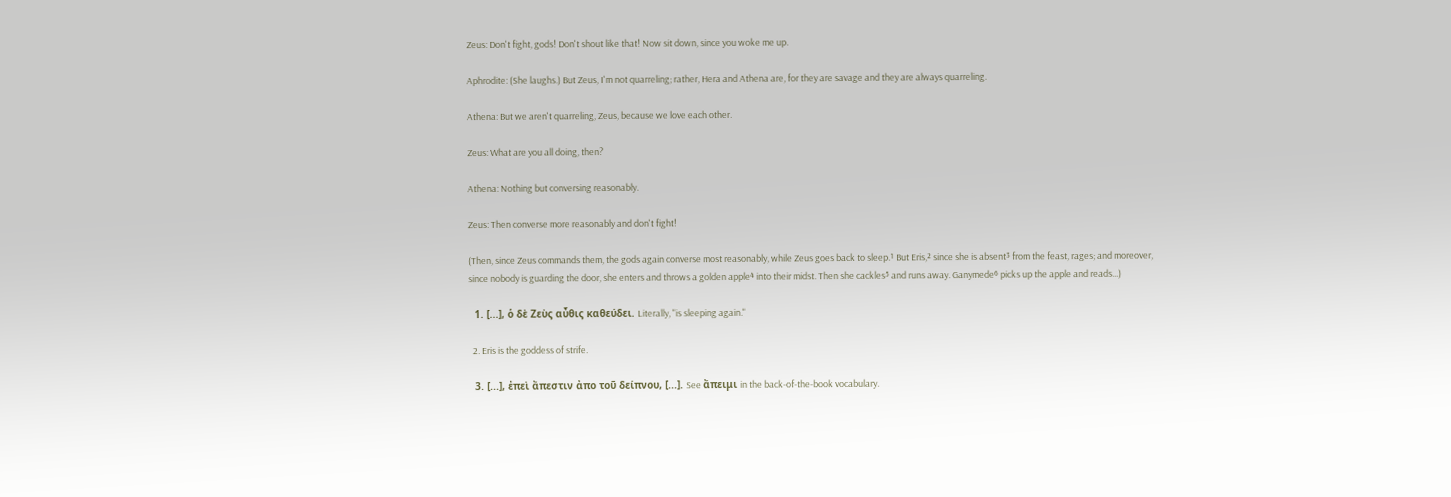Zeus: Don't fight, gods! Don't shout like that! Now sit down, since you woke me up.

Aphrodite: (She laughs.) But Zeus, I'm not quarreling; rather, Hera and Athena are, for they are savage and they are always quarreling.

Athena: But we aren't quarreling, Zeus, because we love each other.

Zeus: What are you all doing, then?

Athena: Nothing but conversing reasonably.

Zeus: Then converse more reasonably and don't fight!

(Then, since Zeus commands them, the gods again converse most reasonably, while Zeus goes back to sleep.¹ But Eris,² since she is absent³ from the feast, rages; and moreover, since nobody is guarding the door, she enters and throws a golden apple⁴ into their midst. Then she cackles⁵ and runs away. Ganymede⁶ picks up the apple and reads...)

  1. [...], ὁ δὲ Ζεὺς αὖθις καθεύδει. Literally, "is sleeping again."

  2. Eris is the goddess of strife.

  3. [...], ἐπεὶ ἄπεστιν ἀπο τοῦ δείπνου, [...]. See ἄπειμι in the back-of-the-book vocabulary.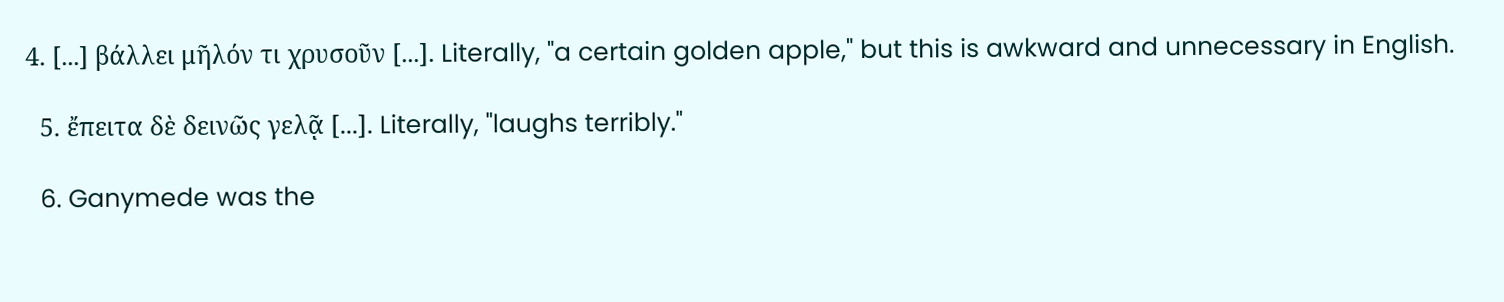4. [...] βάλλει μῆλόν τι χρυσοῦν [...]. Literally, "a certain golden apple," but this is awkward and unnecessary in English.

  5. ἔπειτα δὲ δεινῶς γελᾷ [...]. Literally, "laughs terribly."

  6. Ganymede was the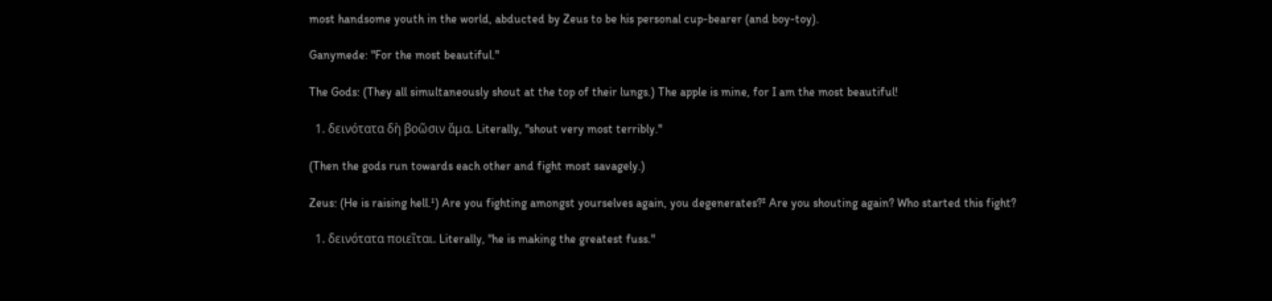most handsome youth in the world, abducted by Zeus to be his personal cup-bearer (and boy-toy).

Ganymede: "For the most beautiful."

The Gods: (They all simultaneously shout at the top of their lungs.) The apple is mine, for I am the most beautiful!

  1. δεινότατα δὴ βοῶσιν ἅμα. Literally, "shout very most terribly."

(Then the gods run towards each other and fight most savagely.)

Zeus: (He is raising hell.¹) Are you fighting amongst yourselves again, you degenerates?² Are you shouting again? Who started this fight?

  1. δεινότατα ποιεῖται. Literally, "he is making the greatest fuss."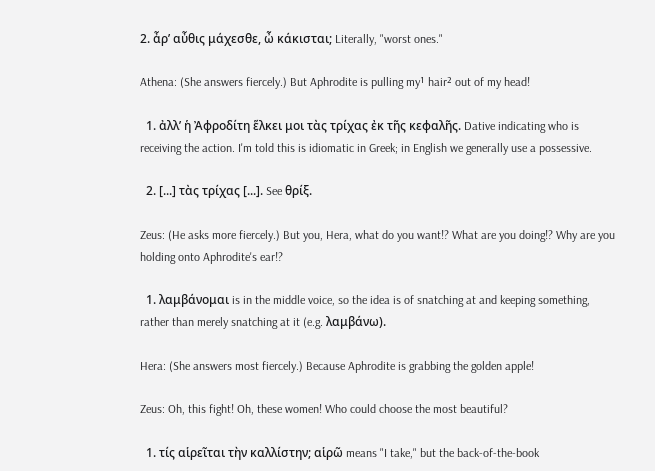2. ἆρ’ αὖθις μάχεσθε, ὦ κάκισται; Literally, "worst ones."

Athena: (She answers fiercely.) But Aphrodite is pulling my¹ hair² out of my head!

  1. ἀλλ’ ἡ Ἀφροδίτη ἕλκει μοι τὰς τρίχας ἐκ τῆς κεφαλῆς. Dative indicating who is receiving the action. I'm told this is idiomatic in Greek; in English we generally use a possessive.

  2. [...] τὰς τρίχας [...]. See θρίξ.

Zeus: (He asks more fiercely.) But you, Hera, what do you want!? What are you doing!? Why are you holding onto Aphrodite's ear!?

  1. λαμβάνομαι is in the middle voice, so the idea is of snatching at and keeping something, rather than merely snatching at it (e.g. λαμβάνω).

Hera: (She answers most fiercely.) Because Aphrodite is grabbing the golden apple!

Zeus: Oh, this fight! Oh, these women! Who could choose the most beautiful?

  1. τίς αἱρεῖται τὴν καλλίστην; αἱρῶ means "I take," but the back-of-the-book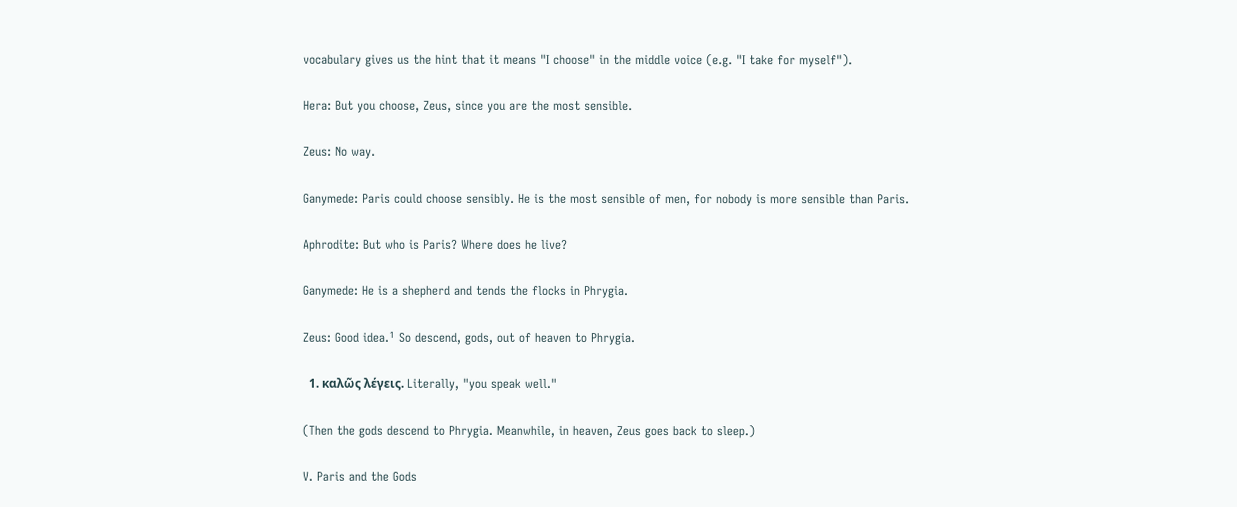vocabulary gives us the hint that it means "I choose" in the middle voice (e.g. "I take for myself").

Hera: But you choose, Zeus, since you are the most sensible.

Zeus: No way.

Ganymede: Paris could choose sensibly. He is the most sensible of men, for nobody is more sensible than Paris.

Aphrodite: But who is Paris? Where does he live?

Ganymede: He is a shepherd and tends the flocks in Phrygia.

Zeus: Good idea.¹ So descend, gods, out of heaven to Phrygia.

  1. καλῶς λέγεις. Literally, "you speak well."

(Then the gods descend to Phrygia. Meanwhile, in heaven, Zeus goes back to sleep.)

V. Paris and the Gods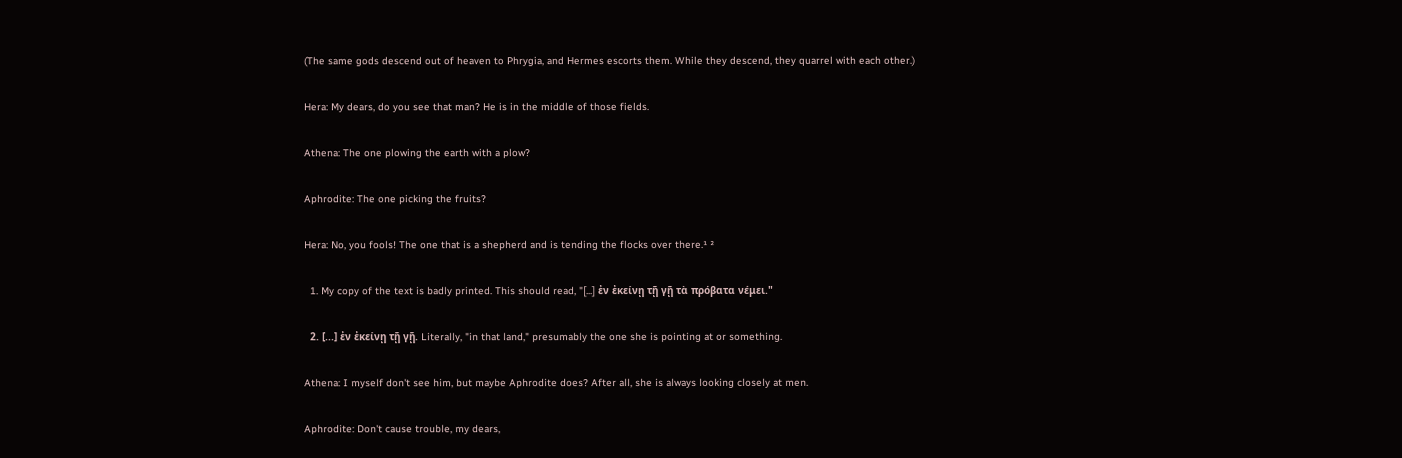(The same gods descend out of heaven to Phrygia, and Hermes escorts them. While they descend, they quarrel with each other.)

Hera: My dears, do you see that man? He is in the middle of those fields.

Athena: The one plowing the earth with a plow?

Aphrodite: The one picking the fruits?

Hera: No, you fools! The one that is a shepherd and is tending the flocks over there.¹ ²

  1. My copy of the text is badly printed. This should read, "[...] ἐν ἐκείνῃ τῇ γῇ τὰ πρόβατα νέμει."

  2. [...] ἐν ἐκείνῃ τῇ γῇ. Literally, "in that land," presumably the one she is pointing at or something.

Athena: I myself don't see him, but maybe Aphrodite does? After all, she is always looking closely at men.

Aphrodite: Don't cause trouble, my dears,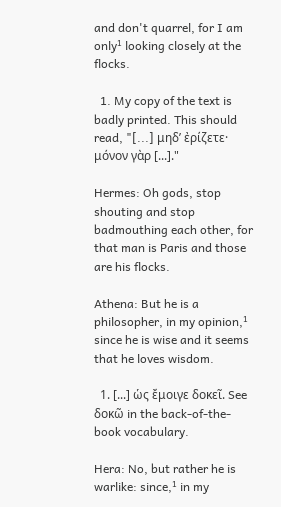and don't quarrel, for I am only¹ looking closely at the flocks.

  1. My copy of the text is badly printed. This should read, "[...] μηδ’ ἐρίζετε· μόνον γὰρ [...]."

Hermes: Oh gods, stop shouting and stop badmouthing each other, for that man is Paris and those are his flocks.

Athena: But he is a philosopher, in my opinion,¹ since he is wise and it seems that he loves wisdom.

  1. [...] ὡς ἔμοιγε δοκεῖ. See δοκῶ in the back-of-the-book vocabulary.

Hera: No, but rather he is warlike: since,¹ in my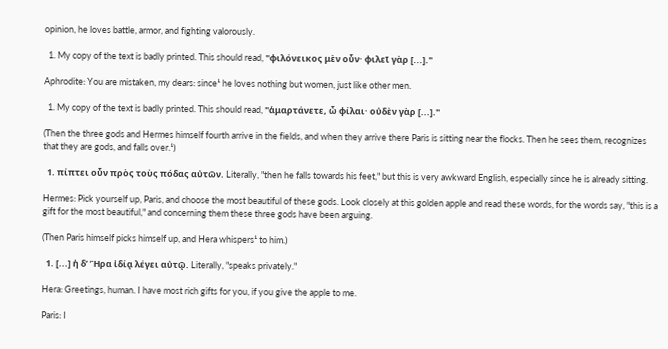opinion, he loves battle, armor, and fighting valorously.

  1. My copy of the text is badly printed. This should read, "φιλόνεικος μὲν οὖν· φιλεῖ γὰρ [...]."

Aphrodite: You are mistaken, my dears: since¹ he loves nothing but women, just like other men.

  1. My copy of the text is badly printed. This should read, "ἁμαρτάνετε, ὦ φίλαι· οὐδὲν γὰρ [...]."

(Then the three gods and Hermes himself fourth arrive in the fields, and when they arrive there Paris is sitting near the flocks. Then he sees them, recognizes that they are gods, and falls over.¹)

  1. πίπτει οὖν πρὸς τοὺς πόδας αὐτῶν. Literally, "then he falls towards his feet," but this is very awkward English, especially since he is already sitting.

Hermes: Pick yourself up, Paris, and choose the most beautiful of these gods. Look closely at this golden apple and read these words, for the words say, "this is a gift for the most beautiful," and concerning them these three gods have been arguing.

(Then Paris himself picks himself up, and Hera whispers¹ to him.)

  1. [...] ἡ δ’ Ἥρα ἰδίᾳ λέγει αὐτῷ. Literally, "speaks privately."

Hera: Greetings, human. I have most rich gifts for you, if you give the apple to me.

Paris: I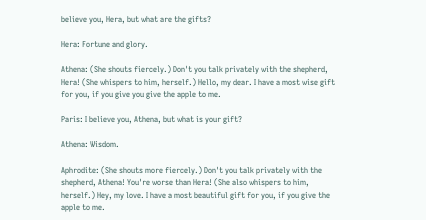believe you, Hera, but what are the gifts?

Hera: Fortune and glory.

Athena: (She shouts fiercely.) Don't you talk privately with the shepherd, Hera! (She whispers to him, herself.) Hello, my dear. I have a most wise gift for you, if you give you give the apple to me.

Paris: I believe you, Athena, but what is your gift?

Athena: Wisdom.

Aphrodite: (She shouts more fiercely.) Don't you talk privately with the shepherd, Athena! You're worse than Hera! (She also whispers to him, herself.) Hey, my love. I have a most beautiful gift for you, if you give the apple to me.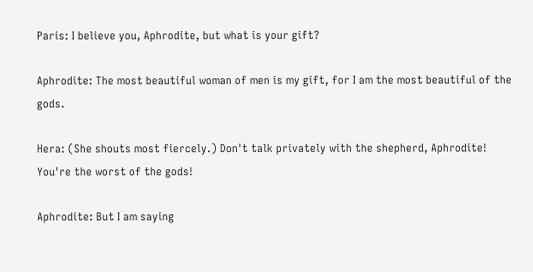Paris: I believe you, Aphrodite, but what is your gift?

Aphrodite: The most beautiful woman of men is my gift, for I am the most beautiful of the gods.

Hera: (She shouts most fiercely.) Don't talk privately with the shepherd, Aphrodite! You're the worst of the gods!

Aphrodite: But I am saying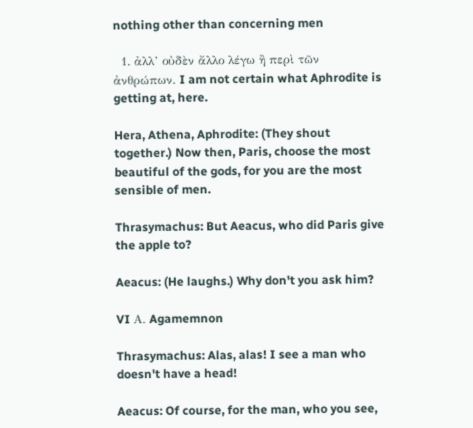nothing other than concerning men

  1. ἀλλ’ οὐδὲν ἄλλο λέγω ἢ περὶ τῶν ἀνθρώπων. I am not certain what Aphrodite is getting at, here.

Hera, Athena, Aphrodite: (They shout together.) Now then, Paris, choose the most beautiful of the gods, for you are the most sensible of men.

Thrasymachus: But Aeacus, who did Paris give the apple to?

Aeacus: (He laughs.) Why don't you ask him?

VI Α. Agamemnon

Thrasymachus: Alas, alas! I see a man who doesn't have a head!

Aeacus: Of course, for the man, who you see,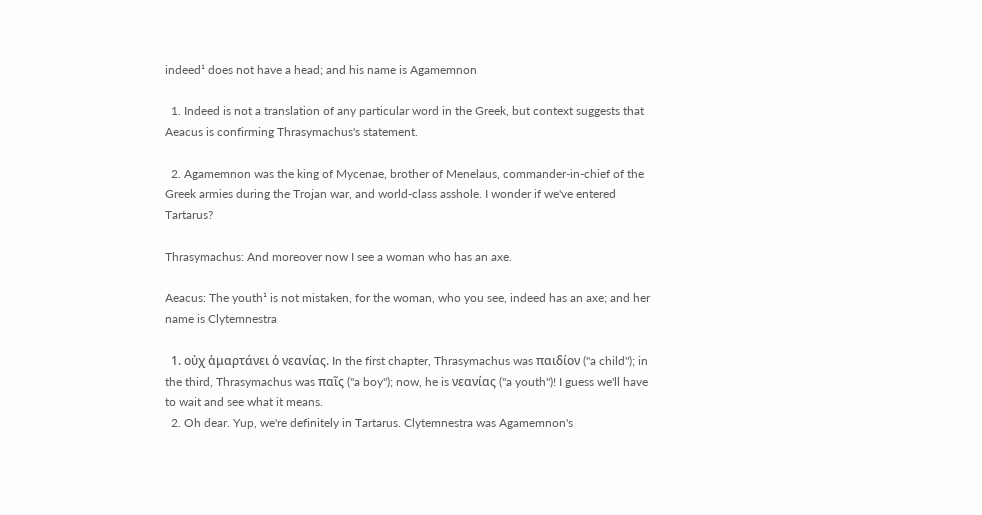indeed¹ does not have a head; and his name is Agamemnon

  1. Indeed is not a translation of any particular word in the Greek, but context suggests that Aeacus is confirming Thrasymachus's statement.

  2. Agamemnon was the king of Mycenae, brother of Menelaus, commander-in-chief of the Greek armies during the Trojan war, and world-class asshole. I wonder if we've entered Tartarus?

Thrasymachus: And moreover now I see a woman who has an axe.

Aeacus: The youth¹ is not mistaken, for the woman, who you see, indeed has an axe; and her name is Clytemnestra

  1. οὐχ ἁμαρτάνει ὁ νεανίας. In the first chapter, Thrasymachus was παιδίον ("a child"); in the third, Thrasymachus was παῖς ("a boy"); now, he is νεανίας ("a youth")! I guess we'll have to wait and see what it means.
  2. Oh dear. Yup, we're definitely in Tartarus. Clytemnestra was Agamemnon's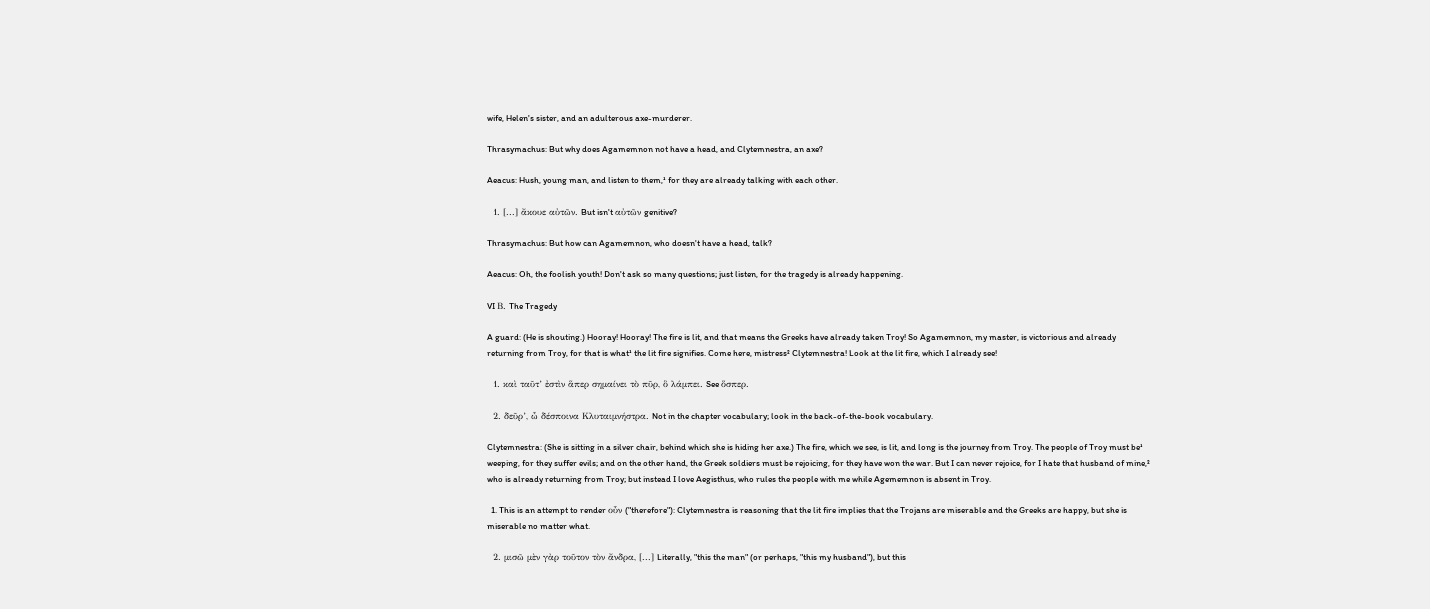wife, Helen's sister, and an adulterous axe-murderer.

Thrasymachus: But why does Agamemnon not have a head, and Clytemnestra, an axe?

Aeacus: Hush, young man, and listen to them,¹ for they are already talking with each other.

  1. [...] ἄκουε αὐτῶν. But isn't αὐτῶν genitive?

Thrasymachus: But how can Agamemnon, who doesn't have a head, talk?

Aeacus: Oh, the foolish youth! Don't ask so many questions; just listen, for the tragedy is already happening.

VI Β. The Tragedy

A guard: (He is shouting.) Hooray! Hooray! The fire is lit, and that means the Greeks have already taken Troy! So Agamemnon, my master, is victorious and already returning from Troy, for that is what¹ the lit fire signifies. Come here, mistress² Clytemnestra! Look at the lit fire, which I already see!

  1. καὶ ταῦτ’ ἐστὶν ἅπερ σημαίνει τὸ πῦρ, ὃ λάμπει. See ὅσπερ.

  2. δεῦρ’, ὦ δέσποινα Κλυταιμνήστρα. Not in the chapter vocabulary; look in the back-of-the-book vocabulary.

Clytemnestra: (She is sitting in a silver chair, behind which she is hiding her axe.) The fire, which we see, is lit, and long is the journey from Troy. The people of Troy must be¹ weeping, for they suffer evils; and on the other hand, the Greek soldiers must be rejoicing, for they have won the war. But I can never rejoice, for I hate that husband of mine,² who is already returning from Troy; but instead I love Aegisthus, who rules the people with me while Agememnon is absent in Troy.

  1. This is an attempt to render οὖν ("therefore"): Clytemnestra is reasoning that the lit fire implies that the Trojans are miserable and the Greeks are happy, but she is miserable no matter what.

  2. μισῶ μὲν γὰρ τοῦτον τὸν ἄνδρα, [...] Literally, "this the man" (or perhaps, "this my husband"), but this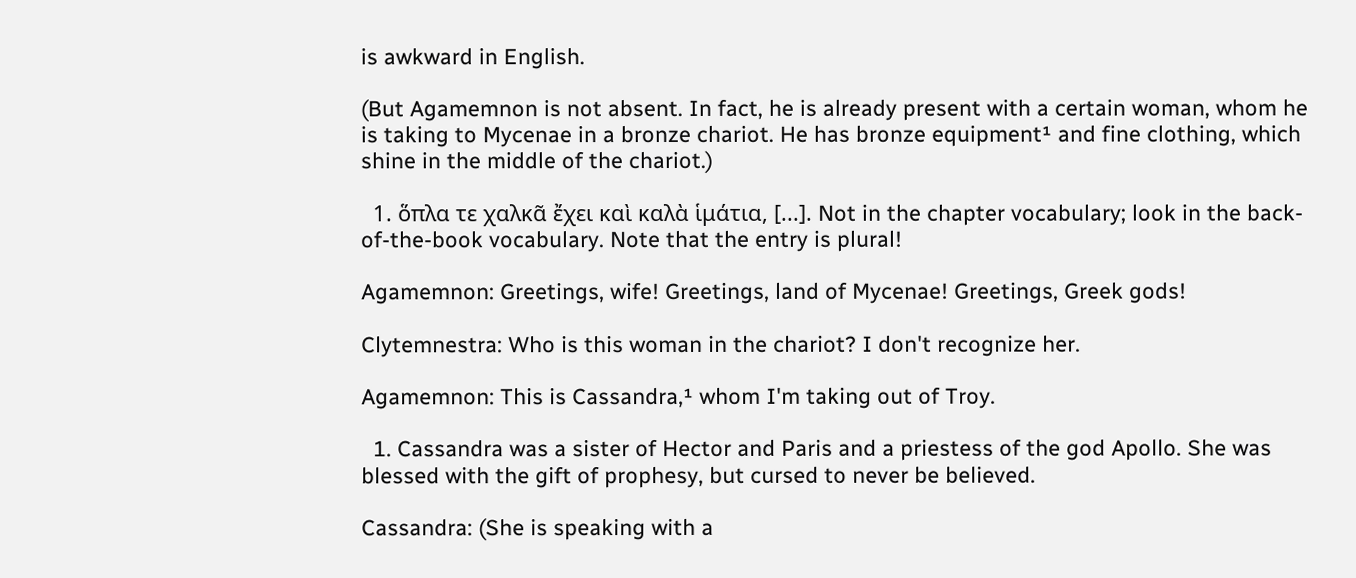is awkward in English.

(But Agamemnon is not absent. In fact, he is already present with a certain woman, whom he is taking to Mycenae in a bronze chariot. He has bronze equipment¹ and fine clothing, which shine in the middle of the chariot.)

  1. ὅπλα τε χαλκᾶ ἔχει καὶ καλὰ ἱμάτια, [...]. Not in the chapter vocabulary; look in the back-of-the-book vocabulary. Note that the entry is plural!

Agamemnon: Greetings, wife! Greetings, land of Mycenae! Greetings, Greek gods!

Clytemnestra: Who is this woman in the chariot? I don't recognize her.

Agamemnon: This is Cassandra,¹ whom I'm taking out of Troy.

  1. Cassandra was a sister of Hector and Paris and a priestess of the god Apollo. She was blessed with the gift of prophesy, but cursed to never be believed.

Cassandra: (She is speaking with a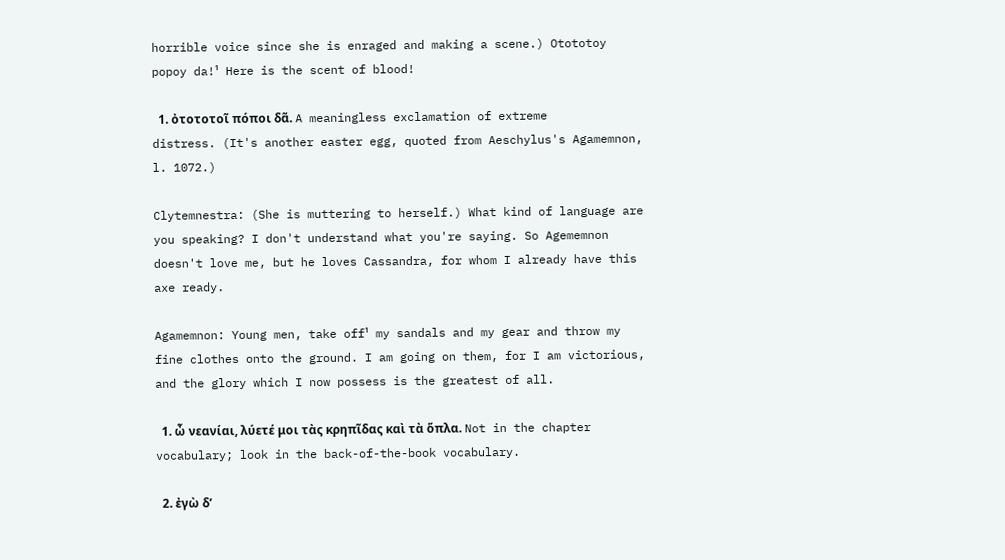horrible voice since she is enraged and making a scene.) Otototoy popoy da!¹ Here is the scent of blood!

  1. ὀτοτοτοῖ πόποι δᾶ. A meaningless exclamation of extreme distress. (It's another easter egg, quoted from Aeschylus's Agamemnon, l. 1072.)

Clytemnestra: (She is muttering to herself.) What kind of language are you speaking? I don't understand what you're saying. So Agememnon doesn't love me, but he loves Cassandra, for whom I already have this axe ready.

Agamemnon: Young men, take off¹ my sandals and my gear and throw my fine clothes onto the ground. I am going on them, for I am victorious, and the glory which I now possess is the greatest of all.

  1. ὦ νεανίαι, λύετέ μοι τὰς κρηπῖδας καὶ τὰ ὅπλα. Not in the chapter vocabulary; look in the back-of-the-book vocabulary.

  2. ἐγὼ δ’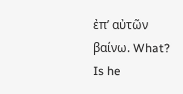ἐπ’ αὐτῶν βαίνω. What? Is he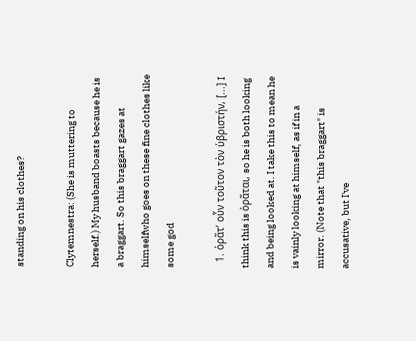standing on his clothes?

Clytemnestra: (She is muttering to herself.) My husband boasts because he is a braggart. So this braggart gazes at himselfwho goes on these fine clothes like some god

  1. ὁρᾶτ’ οὖν τοῦτον τὸν ὑβριστήν, [...] I think this is ὁρᾶται, so he is both looking and being looked at. I take this to mean he is vainly looking at himself, as if in a mirror. (Note that "this braggart" is accusative, but I've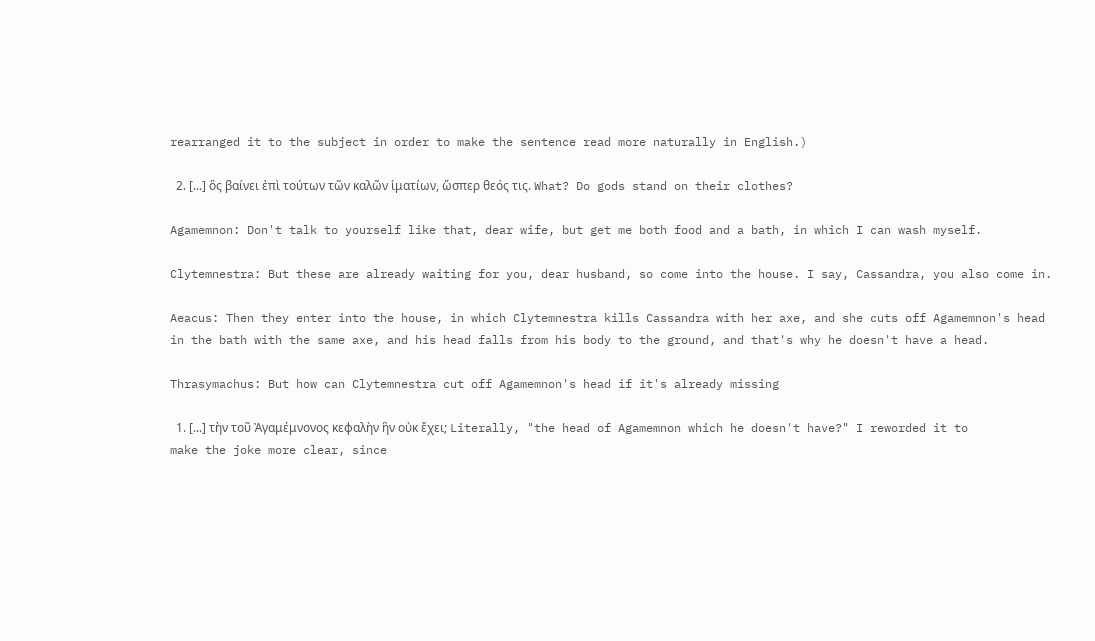rearranged it to the subject in order to make the sentence read more naturally in English.)

  2. [...] ὃς βαίνει ἐπὶ τούτων τῶν καλῶν ἱματίων, ὥσπερ θεός τις. What? Do gods stand on their clothes?

Agamemnon: Don't talk to yourself like that, dear wife, but get me both food and a bath, in which I can wash myself.

Clytemnestra: But these are already waiting for you, dear husband, so come into the house. I say, Cassandra, you also come in.

Aeacus: Then they enter into the house, in which Clytemnestra kills Cassandra with her axe, and she cuts off Agamemnon's head in the bath with the same axe, and his head falls from his body to the ground, and that's why he doesn't have a head.

Thrasymachus: But how can Clytemnestra cut off Agamemnon's head if it's already missing

  1. [...] τὴν τοῦ Ἀγαμέμνονος κεφαλὴν ἣν οὐκ ἔχει; Literally, "the head of Agamemnon which he doesn't have?" I reworded it to make the joke more clear, since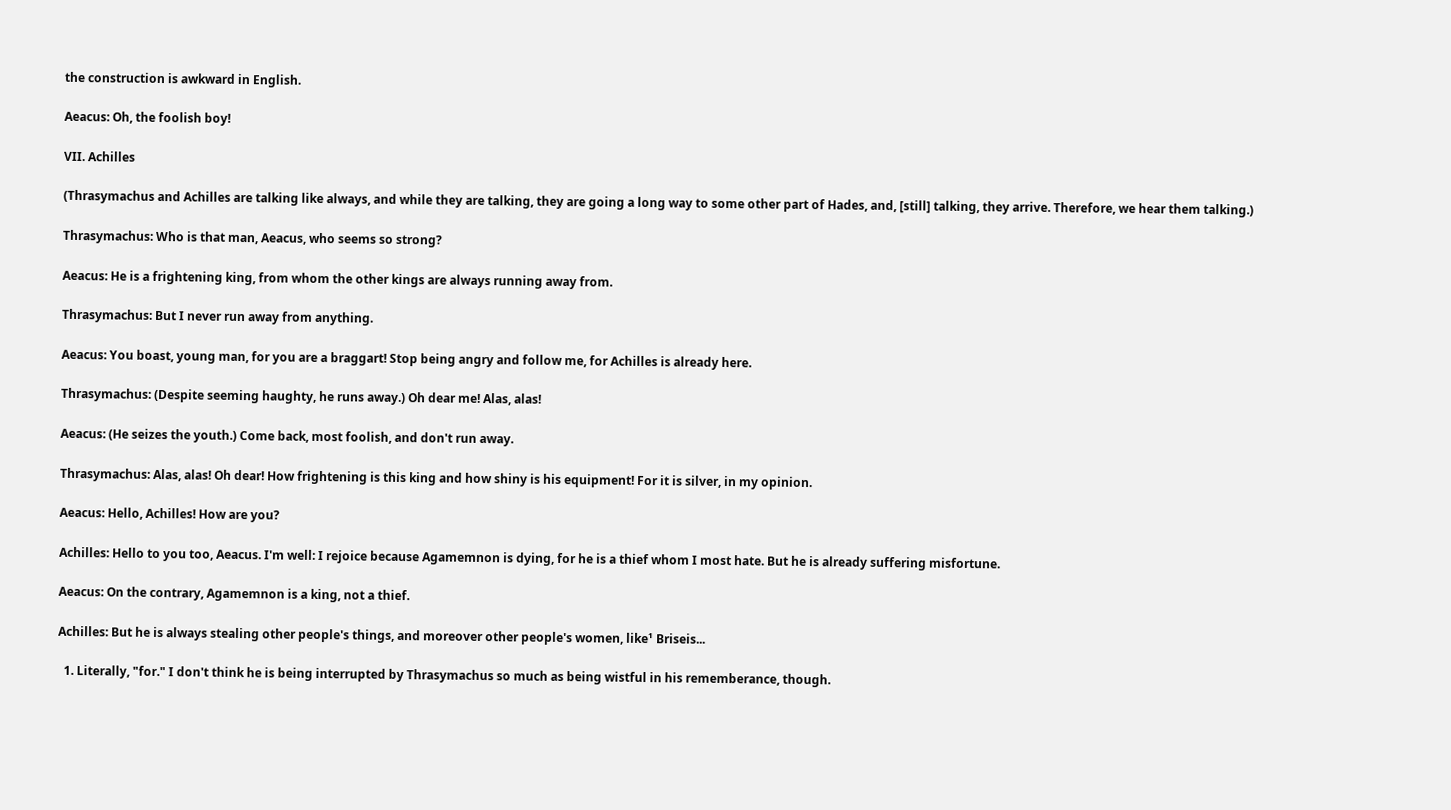the construction is awkward in English.

Aeacus: Oh, the foolish boy!

VII. Achilles

(Thrasymachus and Achilles are talking like always, and while they are talking, they are going a long way to some other part of Hades, and, [still] talking, they arrive. Therefore, we hear them talking.)

Thrasymachus: Who is that man, Aeacus, who seems so strong?

Aeacus: He is a frightening king, from whom the other kings are always running away from.

Thrasymachus: But I never run away from anything.

Aeacus: You boast, young man, for you are a braggart! Stop being angry and follow me, for Achilles is already here.

Thrasymachus: (Despite seeming haughty, he runs away.) Oh dear me! Alas, alas!

Aeacus: (He seizes the youth.) Come back, most foolish, and don't run away.

Thrasymachus: Alas, alas! Oh dear! How frightening is this king and how shiny is his equipment! For it is silver, in my opinion.

Aeacus: Hello, Achilles! How are you?

Achilles: Hello to you too, Aeacus. I'm well: I rejoice because Agamemnon is dying, for he is a thief whom I most hate. But he is already suffering misfortune.

Aeacus: On the contrary, Agamemnon is a king, not a thief.

Achilles: But he is always stealing other people's things, and moreover other people's women, like¹ Briseis...

  1. Literally, "for." I don't think he is being interrupted by Thrasymachus so much as being wistful in his rememberance, though.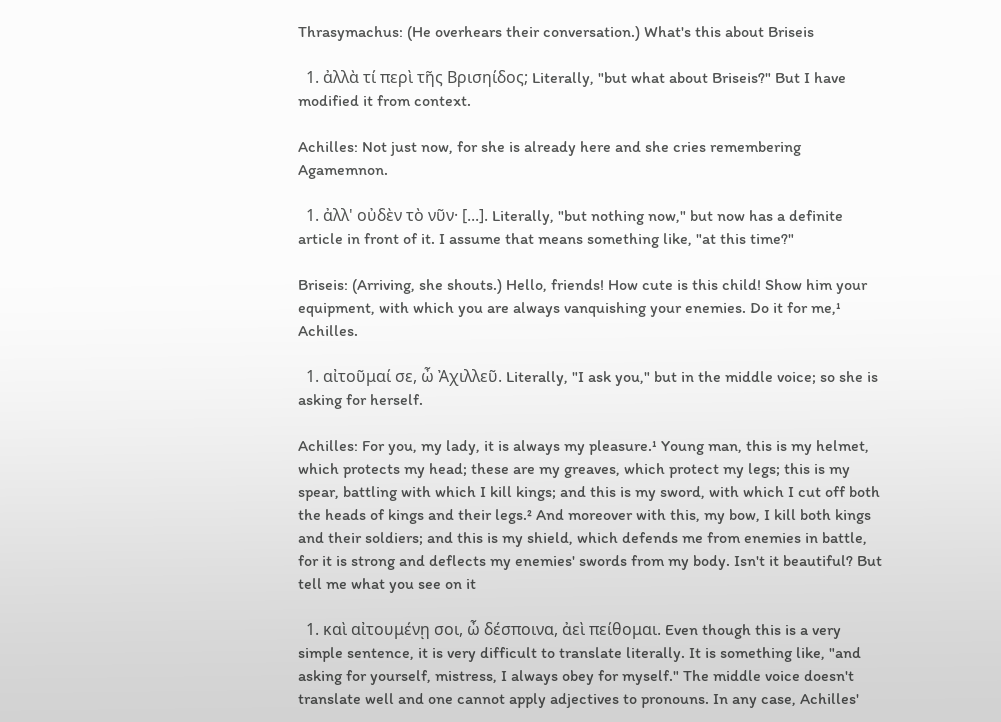Thrasymachus: (He overhears their conversation.) What's this about Briseis

  1. ἀλλὰ τί περὶ τῆς Βρισηίδος; Literally, "but what about Briseis?" But I have modified it from context.

Achilles: Not just now, for she is already here and she cries remembering Agamemnon.

  1. ἀλλ' οὐδὲν τὸ νῦν· [...]. Literally, "but nothing now," but now has a definite article in front of it. I assume that means something like, "at this time?"

Briseis: (Arriving, she shouts.) Hello, friends! How cute is this child! Show him your equipment, with which you are always vanquishing your enemies. Do it for me,¹ Achilles.

  1. αἰτοῦμαί σε, ὦ Ἀχιλλεῦ. Literally, "I ask you," but in the middle voice; so she is asking for herself.

Achilles: For you, my lady, it is always my pleasure.¹ Young man, this is my helmet, which protects my head; these are my greaves, which protect my legs; this is my spear, battling with which I kill kings; and this is my sword, with which I cut off both the heads of kings and their legs.² And moreover with this, my bow, I kill both kings and their soldiers; and this is my shield, which defends me from enemies in battle, for it is strong and deflects my enemies' swords from my body. Isn't it beautiful? But tell me what you see on it

  1. καὶ αἰτουμένῃ σοι, ὦ δέσποινα, ἀεὶ πείθομαι. Even though this is a very simple sentence, it is very difficult to translate literally. It is something like, "and asking for yourself, mistress, I always obey for myself." The middle voice doesn't translate well and one cannot apply adjectives to pronouns. In any case, Achilles'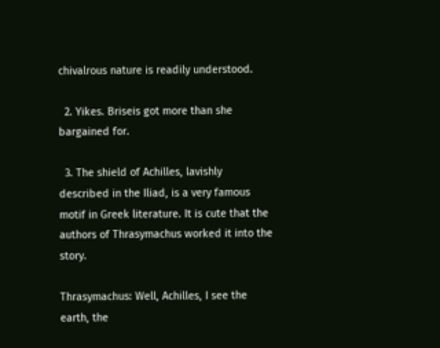chivalrous nature is readily understood.

  2. Yikes. Briseis got more than she bargained for.

  3. The shield of Achilles, lavishly described in the Iliad, is a very famous motif in Greek literature. It is cute that the authors of Thrasymachus worked it into the story.

Thrasymachus: Well, Achilles, I see the earth, the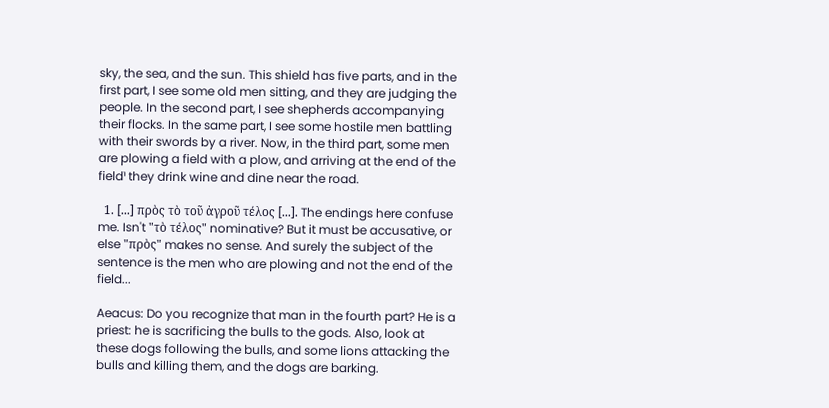sky, the sea, and the sun. This shield has five parts, and in the first part, I see some old men sitting, and they are judging the people. In the second part, I see shepherds accompanying their flocks. In the same part, I see some hostile men battling with their swords by a river. Now, in the third part, some men are plowing a field with a plow, and arriving at the end of the field¹ they drink wine and dine near the road.

  1. [...] πρὸς τὸ τοῦ ἀγροῦ τέλος [...]. The endings here confuse me. Isn't "τὸ τέλος" nominative? But it must be accusative, or else "πρὸς" makes no sense. And surely the subject of the sentence is the men who are plowing and not the end of the field...

Aeacus: Do you recognize that man in the fourth part? He is a priest: he is sacrificing the bulls to the gods. Also, look at these dogs following the bulls, and some lions attacking the bulls and killing them, and the dogs are barking.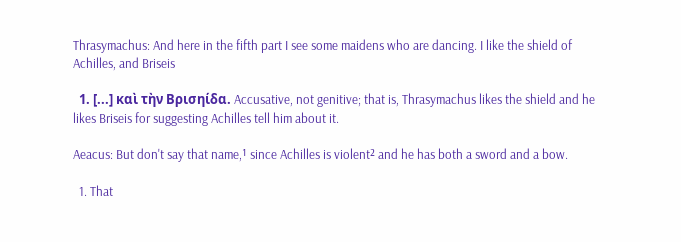Thrasymachus: And here in the fifth part I see some maidens who are dancing. I like the shield of Achilles, and Briseis

  1. [...] καὶ τὴν Βρισηίδα. Accusative, not genitive; that is, Thrasymachus likes the shield and he likes Briseis for suggesting Achilles tell him about it.

Aeacus: But don't say that name,¹ since Achilles is violent² and he has both a sword and a bow.

  1. That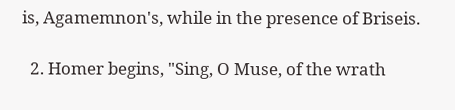is, Agamemnon's, while in the presence of Briseis.

  2. Homer begins, "Sing, O Muse, of the wrath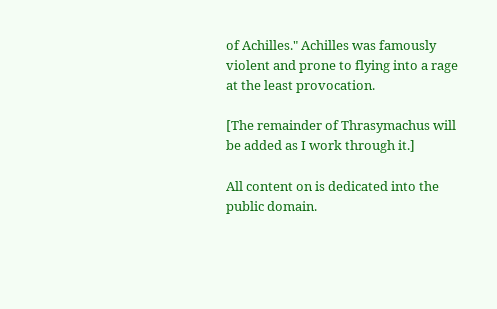of Achilles." Achilles was famously violent and prone to flying into a rage at the least provocation.

[The remainder of Thrasymachus will be added as I work through it.]

All content on is dedicated into the public domain.